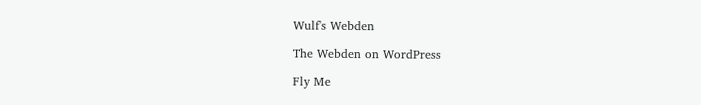Wulf's Webden

The Webden on WordPress

Fly Me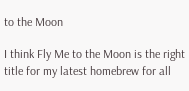to the Moon

I think Fly Me to the Moon is the right title for my latest homebrew for all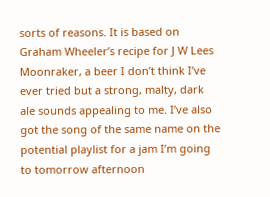sorts of reasons. It is based on Graham Wheeler’s recipe for J W Lees Moonraker, a beer I don’t think I’ve ever tried but a strong, malty, dark ale sounds appealing to me. I’ve also got the song of the same name on the potential playlist for a jam I’m going to tomorrow afternoon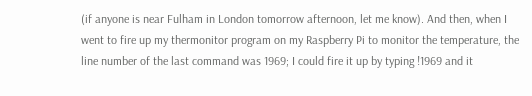(if anyone is near Fulham in London tomorrow afternoon, let me know). And then, when I went to fire up my thermonitor program on my Raspberry Pi to monitor the temperature, the line number of the last command was 1969; I could fire it up by typing !1969 and it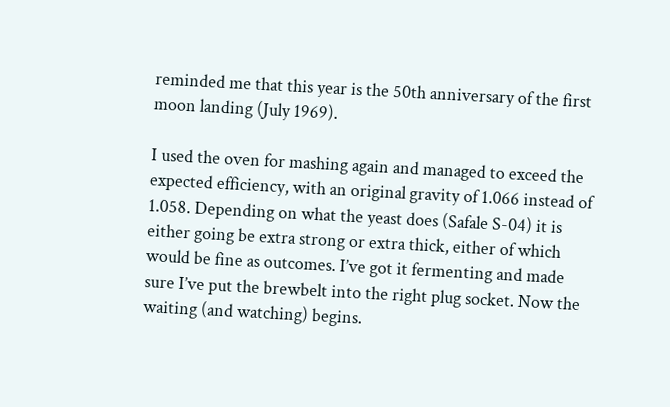reminded me that this year is the 50th anniversary of the first moon landing (July 1969).

I used the oven for mashing again and managed to exceed the expected efficiency, with an original gravity of 1.066 instead of 1.058. Depending on what the yeast does (Safale S-04) it is either going be extra strong or extra thick, either of which would be fine as outcomes. I’ve got it fermenting and made sure I’ve put the brewbelt into the right plug socket. Now the waiting (and watching) begins.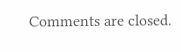Comments are closed.